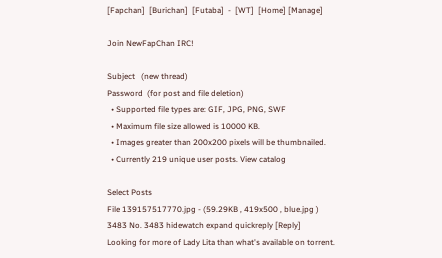[Fapchan]  [Burichan]  [Futaba]  -  [WT]  [Home] [Manage]

Join NewFapChan IRC!

Subject   (new thread)
Password  (for post and file deletion)
  • Supported file types are: GIF, JPG, PNG, SWF
  • Maximum file size allowed is 10000 KB.
  • Images greater than 200x200 pixels will be thumbnailed.
  • Currently 219 unique user posts. View catalog

Select Posts
File 139157517770.jpg - (59.29KB , 419x500 , blue.jpg )
3483 No. 3483 hidewatch expand quickreply [Reply]
Looking for more of Lady Lita than what's available on torrent.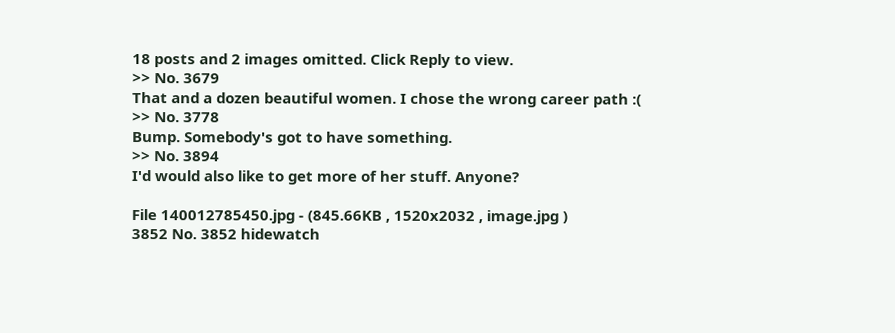18 posts and 2 images omitted. Click Reply to view.
>> No. 3679
That and a dozen beautiful women. I chose the wrong career path :(
>> No. 3778
Bump. Somebody's got to have something.
>> No. 3894
I'd would also like to get more of her stuff. Anyone?

File 140012785450.jpg - (845.66KB , 1520x2032 , image.jpg )
3852 No. 3852 hidewatch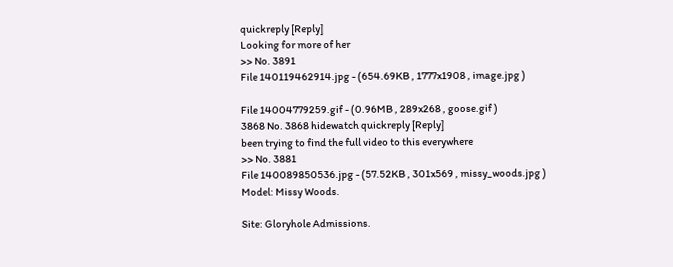quickreply [Reply]
Looking for more of her
>> No. 3891
File 140119462914.jpg - (654.69KB , 1777x1908 , image.jpg )

File 14004779259.gif - (0.96MB , 289x268 , goose.gif )
3868 No. 3868 hidewatch quickreply [Reply]
been trying to find the full video to this everywhere
>> No. 3881
File 140089850536.jpg - (57.52KB , 301x569 , missy_woods.jpg )
Model: Missy Woods.

Site: Gloryhole Admissions.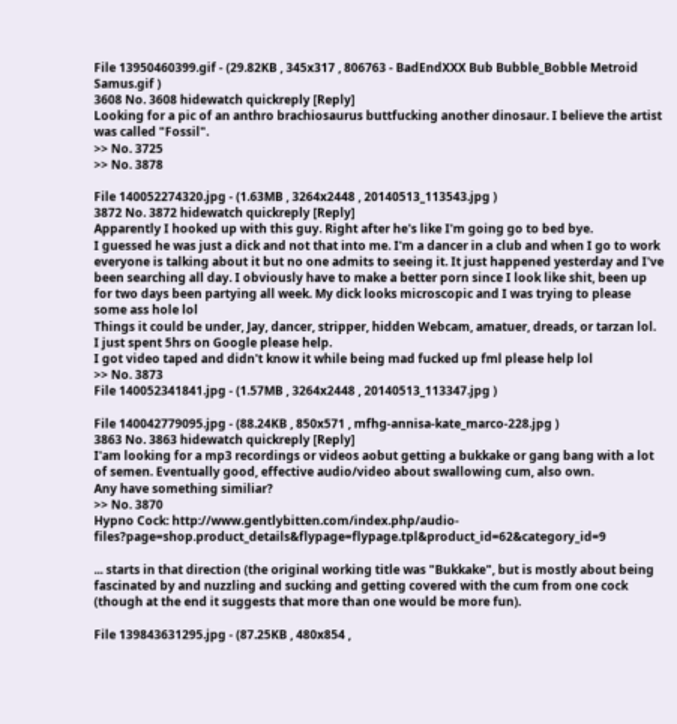File 13950460399.gif - (29.82KB , 345x317 , 806763 - BadEndXXX Bub Bubble_Bobble Metroid Samus.gif )
3608 No. 3608 hidewatch quickreply [Reply]
Looking for a pic of an anthro brachiosaurus buttfucking another dinosaur. I believe the artist was called "Fossil".
>> No. 3725
>> No. 3878

File 140052274320.jpg - (1.63MB , 3264x2448 , 20140513_113543.jpg )
3872 No. 3872 hidewatch quickreply [Reply]
Apparently I hooked up with this guy. Right after he's like I'm going go to bed bye.
I guessed he was just a dick and not that into me. I'm a dancer in a club and when I go to work everyone is talking about it but no one admits to seeing it. It just happened yesterday and I've been searching all day. I obviously have to make a better porn since I look like shit, been up for two days been partying all week. My dick looks microscopic and I was trying to please some ass hole lol
Things it could be under, Jay, dancer, stripper, hidden Webcam, amatuer, dreads, or tarzan lol.
I just spent 5hrs on Google please help.
I got video taped and didn't know it while being mad fucked up fml please help lol
>> No. 3873
File 140052341841.jpg - (1.57MB , 3264x2448 , 20140513_113347.jpg )

File 140042779095.jpg - (88.24KB , 850x571 , mfhg-annisa-kate_marco-228.jpg )
3863 No. 3863 hidewatch quickreply [Reply]
I'am looking for a mp3 recordings or videos aobut getting a bukkake or gang bang with a lot of semen. Eventually good, effective audio/video about swallowing cum, also own.
Any have something similiar?
>> No. 3870
Hypno Cock: http://www.gentlybitten.com/index.php/audio-files?page=shop.product_details&flypage=flypage.tpl&product_id=62&category_id=9

... starts in that direction (the original working title was "Bukkake", but is mostly about being fascinated by and nuzzling and sucking and getting covered with the cum from one cock (though at the end it suggests that more than one would be more fun).

File 139843631295.jpg - (87.25KB , 480x854 ,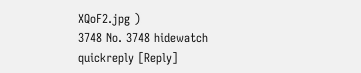XQoF2.jpg )
3748 No. 3748 hidewatch quickreply [Reply]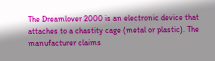The Dreamlover 2000 is an electronic device that attaches to a chastity cage (metal or plastic). The manufacturer claims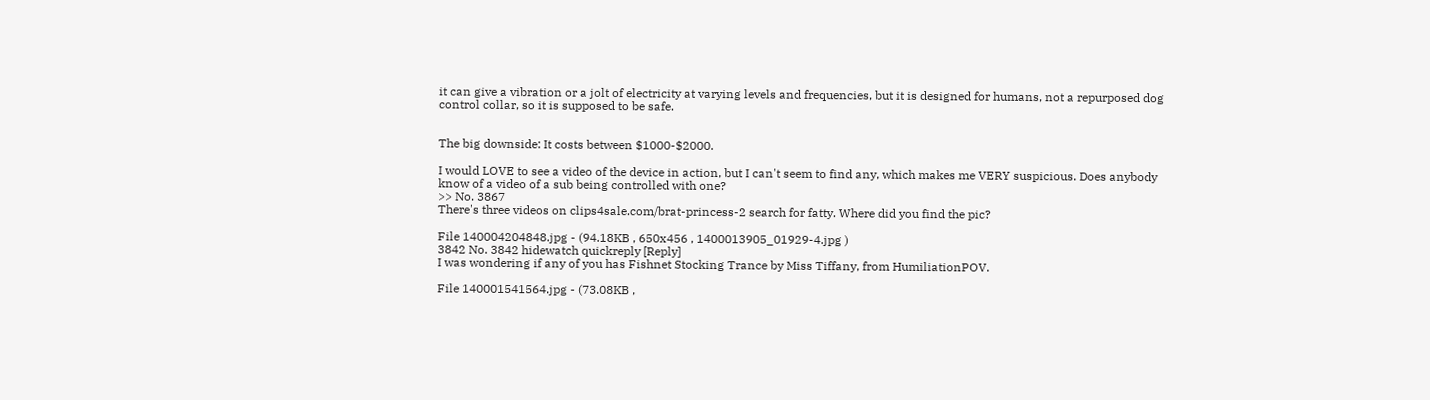it can give a vibration or a jolt of electricity at varying levels and frequencies, but it is designed for humans, not a repurposed dog control collar, so it is supposed to be safe.


The big downside: It costs between $1000-$2000.

I would LOVE to see a video of the device in action, but I can't seem to find any, which makes me VERY suspicious. Does anybody know of a video of a sub being controlled with one?
>> No. 3867
There's three videos on clips4sale.com/brat-princess-2 search for fatty. Where did you find the pic?

File 140004204848.jpg - (94.18KB , 650x456 , 1400013905_01929-4.jpg )
3842 No. 3842 hidewatch quickreply [Reply]
I was wondering if any of you has Fishnet Stocking Trance by Miss Tiffany, from HumiliationPOV.

File 140001541564.jpg - (73.08KB ,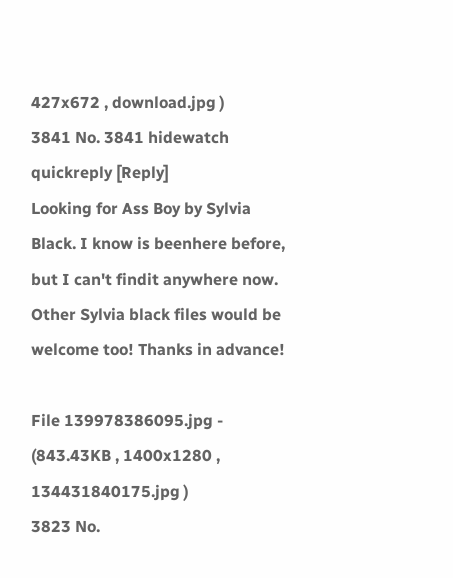427x672 , download.jpg )
3841 No. 3841 hidewatch quickreply [Reply]
Looking for Ass Boy by Sylvia Black. I know is beenhere before, but I can't findit anywhere now. Other Sylvia black files would be welcome too! Thanks in advance!

File 139978386095.jpg - (843.43KB , 1400x1280 , 134431840175.jpg )
3823 No.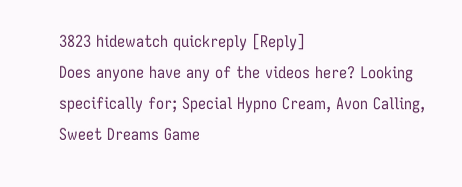3823 hidewatch quickreply [Reply]
Does anyone have any of the videos here? Looking specifically for; Special Hypno Cream, Avon Calling, Sweet Dreams Game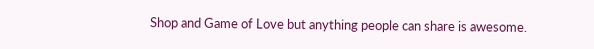Shop and Game of Love but anything people can share is awesome.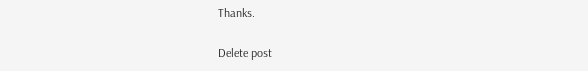Thanks.

Delete post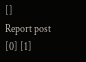[]
Report post
[0] [1]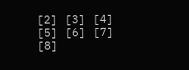[2] [3] [4] [5] [6] [7] [8]